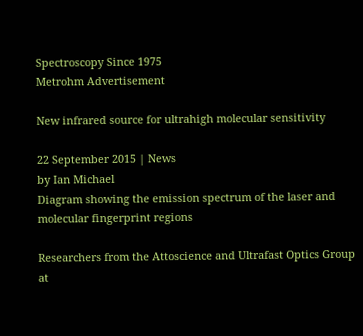Spectroscopy Since 1975
Metrohm Advertisement

New infrared source for ultrahigh molecular sensitivity

22 September 2015 | News
by Ian Michael
Diagram showing the emission spectrum of the laser and molecular fingerprint regions

Researchers from the Attoscience and Ultrafast Optics Group at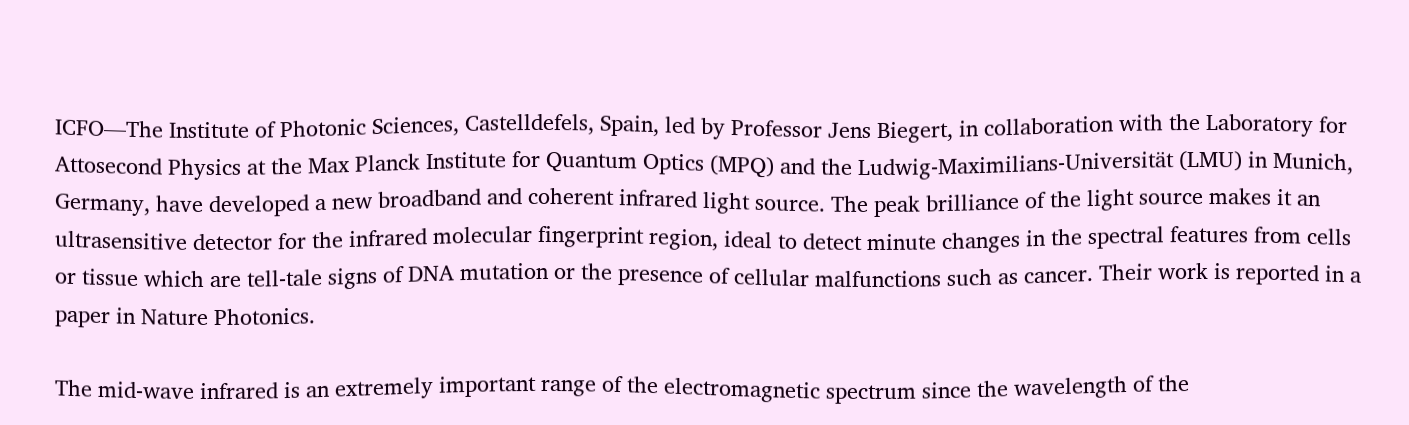ICFO—The Institute of Photonic Sciences, Castelldefels, Spain, led by Professor Jens Biegert, in collaboration with the Laboratory for Attosecond Physics at the Max Planck Institute for Quantum Optics (MPQ) and the Ludwig-Maximilians-Universität (LMU) in Munich, Germany, have developed a new broadband and coherent infrared light source. The peak brilliance of the light source makes it an ultrasensitive detector for the infrared molecular fingerprint region, ideal to detect minute changes in the spectral features from cells or tissue which are tell-tale signs of DNA mutation or the presence of cellular malfunctions such as cancer. Their work is reported in a paper in Nature Photonics.

The mid-wave infrared is an extremely important range of the electromagnetic spectrum since the wavelength of the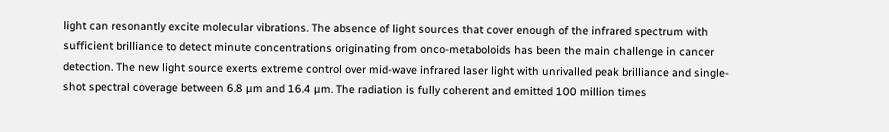light can resonantly excite molecular vibrations. The absence of light sources that cover enough of the infrared spectrum with sufficient brilliance to detect minute concentrations originating from onco-metaboloids has been the main challenge in cancer detection. The new light source exerts extreme control over mid-wave infrared laser light with unrivalled peak brilliance and single-shot spectral coverage between 6.8 µm and 16.4 µm. The radiation is fully coherent and emitted 100 million times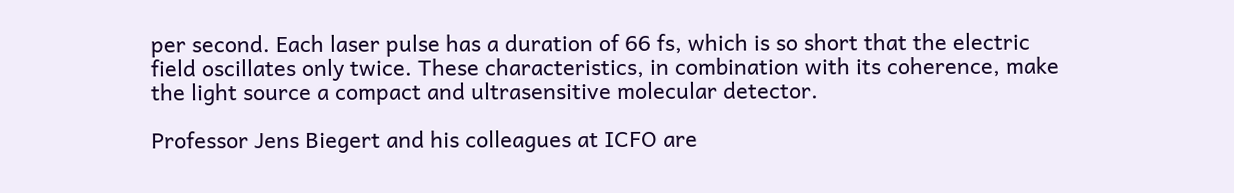per second. Each laser pulse has a duration of 66 fs, which is so short that the electric field oscillates only twice. These characteristics, in combination with its coherence, make the light source a compact and ultrasensitive molecular detector.

Professor Jens Biegert and his colleagues at ICFO are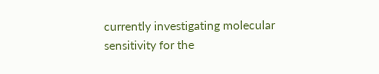currently investigating molecular sensitivity for the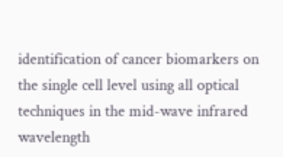identification of cancer biomarkers on the single cell level using all optical techniques in the mid-wave infrared wavelength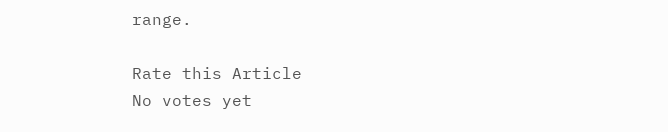range.

Rate this Article
No votes yet